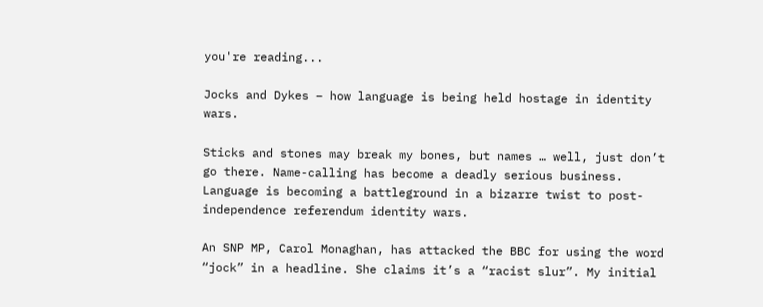you're reading...

Jocks and Dykes – how language is being held hostage in identity wars.

Sticks and stones may break my bones, but names … well, just don’t go there. Name-calling has become a deadly serious business. Language is becoming a battleground in a bizarre twist to post-independence referendum identity wars.

An SNP MP, Carol Monaghan, has attacked the BBC for using the word “jock” in a headline. She claims it’s a “racist slur”. My initial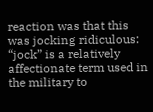reaction was that this was jocking ridiculous: “jock” is a relatively affectionate term used in the military to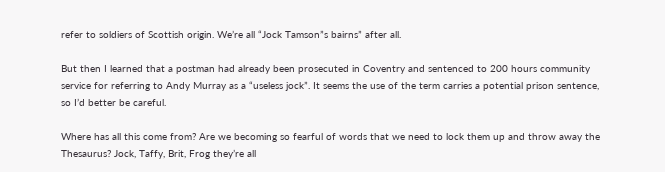refer to soldiers of Scottish origin. We’re all “Jock Tamson”s bairns” after all.

But then I learned that a postman had already been prosecuted in Coventry and sentenced to 200 hours community service for referring to Andy Murray as a “useless jock”. It seems the use of the term carries a potential prison sentence, so I’d better be careful.

Where has all this come from? Are we becoming so fearful of words that we need to lock them up and throw away the Thesaurus? Jock, Taffy, Brit, Frog they’re all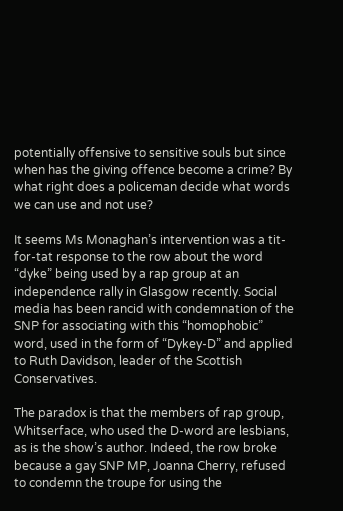potentially offensive to sensitive souls but since when has the giving offence become a crime? By what right does a policeman decide what words we can use and not use?

It seems Ms Monaghan’s intervention was a tit-for-tat response to the row about the word “dyke” being used by a rap group at an independence rally in Glasgow recently. Social media has been rancid with condemnation of the SNP for associating with this “homophobic” word, used in the form of “Dykey-D” and applied to Ruth Davidson, leader of the Scottish Conservatives.

The paradox is that the members of rap group, Whitserface, who used the D-word are lesbians, as is the show’s author. Indeed, the row broke because a gay SNP MP, Joanna Cherry, refused to condemn the troupe for using the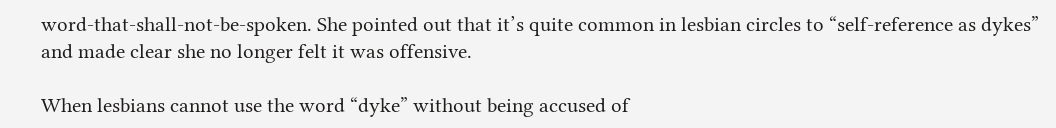word-that-shall-not-be-spoken. She pointed out that it’s quite common in lesbian circles to “self-reference as dykes” and made clear she no longer felt it was offensive.

When lesbians cannot use the word “dyke” without being accused of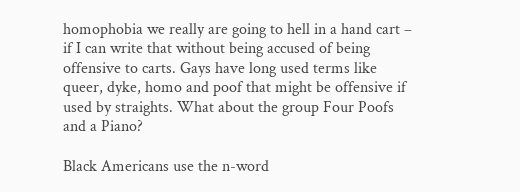homophobia we really are going to hell in a hand cart – if I can write that without being accused of being offensive to carts. Gays have long used terms like queer, dyke, homo and poof that might be offensive if used by straights. What about the group Four Poofs and a Piano?

Black Americans use the n-word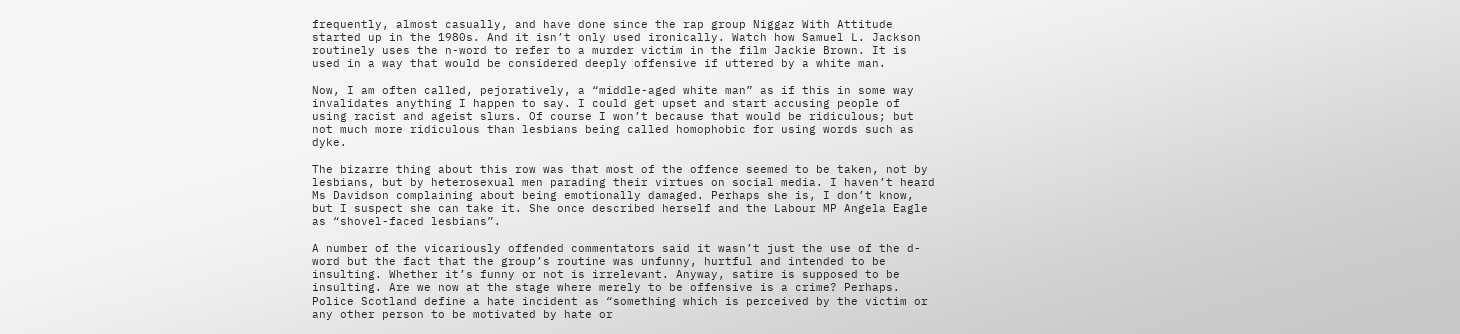frequently, almost casually, and have done since the rap group Niggaz With Attitude started up in the 1980s. And it isn’t only used ironically. Watch how Samuel L. Jackson routinely uses the n-word to refer to a murder victim in the film Jackie Brown. It is used in a way that would be considered deeply offensive if uttered by a white man.

Now, I am often called, pejoratively, a “middle-aged white man” as if this in some way invalidates anything I happen to say. I could get upset and start accusing people of using racist and ageist slurs. Of course I won’t because that would be ridiculous; but not much more ridiculous than lesbians being called homophobic for using words such as dyke.

The bizarre thing about this row was that most of the offence seemed to be taken, not by lesbians, but by heterosexual men parading their virtues on social media. I haven’t heard Ms Davidson complaining about being emotionally damaged. Perhaps she is, I don’t know, but I suspect she can take it. She once described herself and the Labour MP Angela Eagle as “shovel-faced lesbians”.

A number of the vicariously offended commentators said it wasn’t just the use of the d-word but the fact that the group’s routine was unfunny, hurtful and intended to be insulting. Whether it’s funny or not is irrelevant. Anyway, satire is supposed to be insulting. Are we now at the stage where merely to be offensive is a crime? Perhaps. Police Scotland define a hate incident as “something which is perceived by the victim or any other person to be motivated by hate or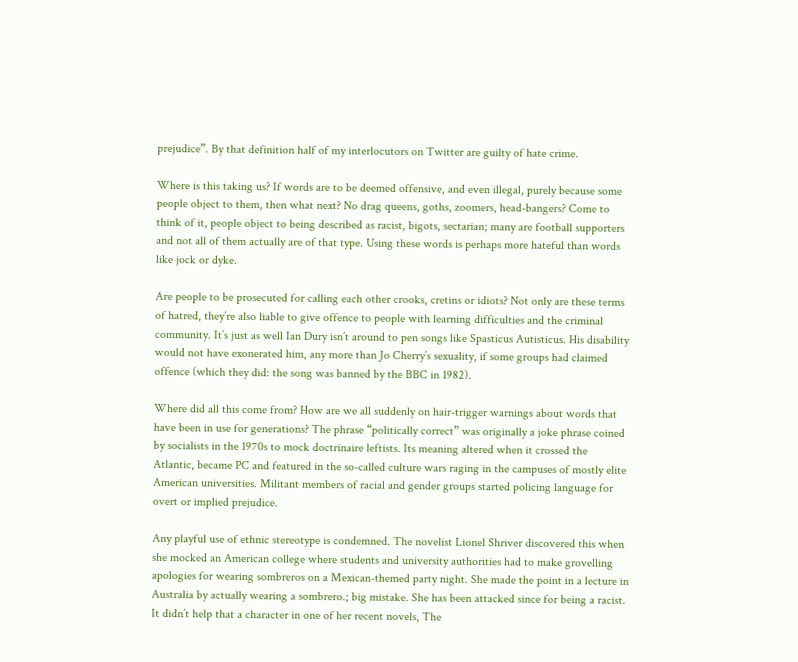prejudice”. By that definition half of my interlocutors on Twitter are guilty of hate crime.

Where is this taking us? If words are to be deemed offensive, and even illegal, purely because some people object to them, then what next? No drag queens, goths, zoomers, head-bangers? Come to think of it, people object to being described as racist, bigots, sectarian; many are football supporters and not all of them actually are of that type. Using these words is perhaps more hateful than words like jock or dyke.

Are people to be prosecuted for calling each other crooks, cretins or idiots? Not only are these terms of hatred, they’re also liable to give offence to people with learning difficulties and the criminal community. It’s just as well Ian Dury isn’t around to pen songs like Spasticus Autisticus. His disability would not have exonerated him, any more than Jo Cherry’s sexuality, if some groups had claimed offence (which they did: the song was banned by the BBC in 1982).

Where did all this come from? How are we all suddenly on hair-trigger warnings about words that have been in use for generations? The phrase “politically correct” was originally a joke phrase coined by socialists in the 1970s to mock doctrinaire leftists. Its meaning altered when it crossed the Atlantic, became PC and featured in the so-called culture wars raging in the campuses of mostly elite American universities. Militant members of racial and gender groups started policing language for overt or implied prejudice.

Any playful use of ethnic stereotype is condemned. The novelist Lionel Shriver discovered this when she mocked an American college where students and university authorities had to make grovelling apologies for wearing sombreros on a Mexican-themed party night. She made the point in a lecture in Australia by actually wearing a sombrero.; big mistake. She has been attacked since for being a racist.
It didn’t help that a character in one of her recent novels, The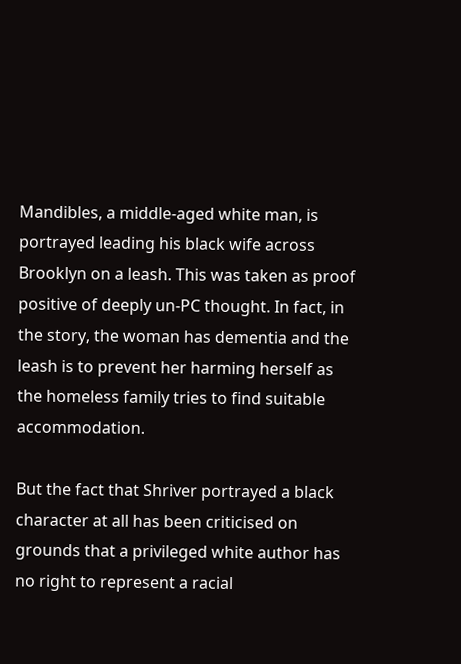Mandibles, a middle-aged white man, is portrayed leading his black wife across Brooklyn on a leash. This was taken as proof positive of deeply un-PC thought. In fact, in the story, the woman has dementia and the leash is to prevent her harming herself as the homeless family tries to find suitable accommodation.

But the fact that Shriver portrayed a black character at all has been criticised on grounds that a privileged white author has no right to represent a racial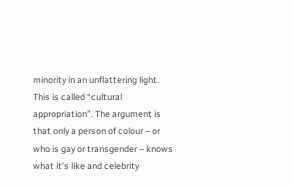minority in an unflattering light. This is called “cultural appropriation”. The argument is that only a person of colour – or who is gay or transgender – knows what it’s like and celebrity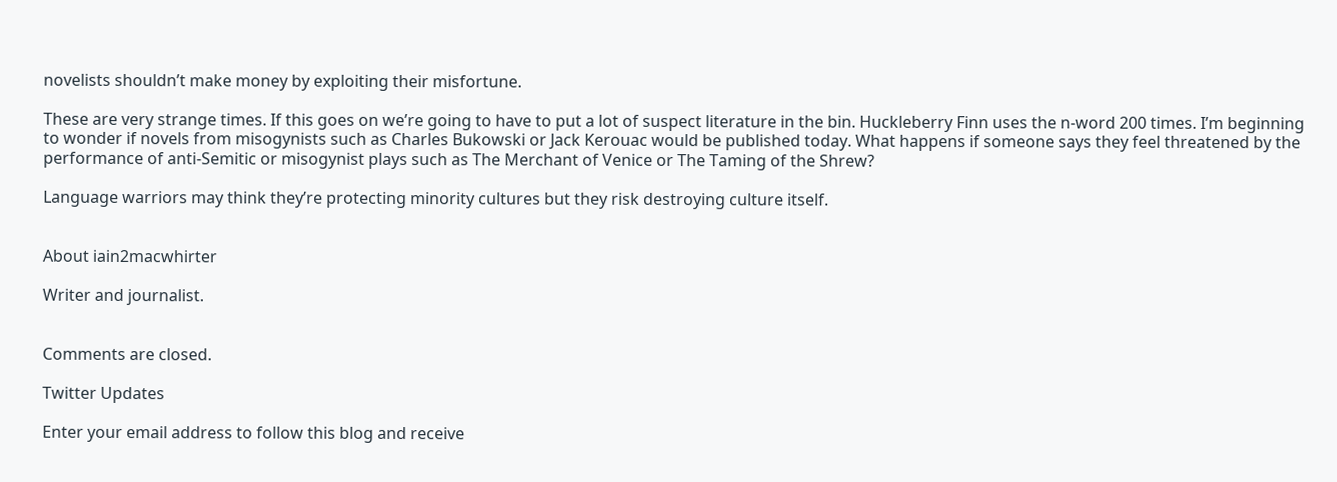novelists shouldn’t make money by exploiting their misfortune.

These are very strange times. If this goes on we’re going to have to put a lot of suspect literature in the bin. Huckleberry Finn uses the n-word 200 times. I’m beginning to wonder if novels from misogynists such as Charles Bukowski or Jack Kerouac would be published today. What happens if someone says they feel threatened by the performance of anti-Semitic or misogynist plays such as The Merchant of Venice or The Taming of the Shrew?

Language warriors may think they’re protecting minority cultures but they risk destroying culture itself.


About iain2macwhirter

Writer and journalist.


Comments are closed.

Twitter Updates

Enter your email address to follow this blog and receive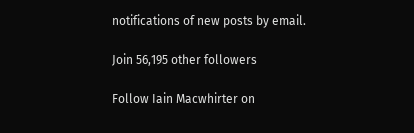notifications of new posts by email.

Join 56,195 other followers

Follow Iain Macwhirter on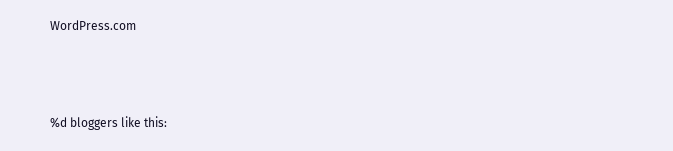WordPress.com



%d bloggers like this: